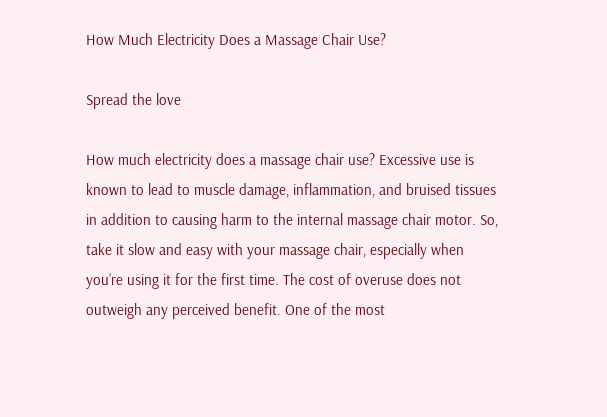How Much Electricity Does a Massage Chair Use?

Spread the love

How much electricity does a massage chair use? Excessive use is known to lead to muscle damage, inflammation, and bruised tissues in addition to causing harm to the internal massage chair motor. So, take it slow and easy with your massage chair, especially when you’re using it for the first time. The cost of overuse does not outweigh any perceived benefit. One of the most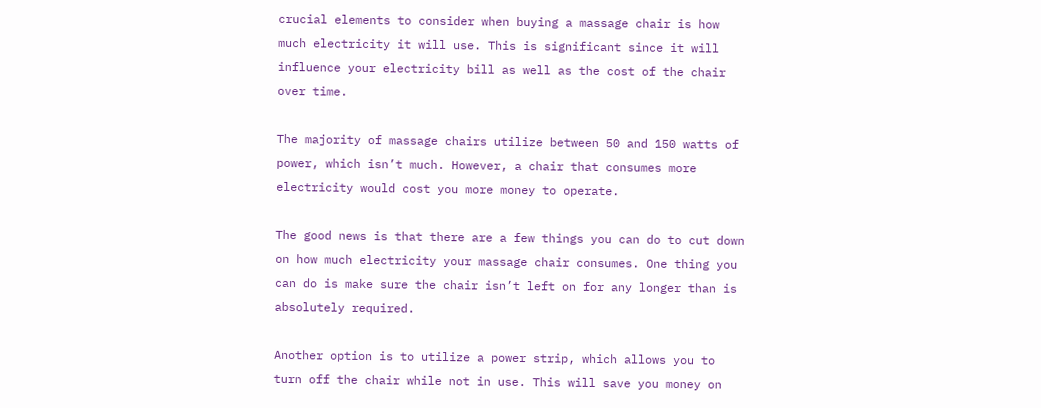crucial elements to consider when buying a massage chair is how much electricity it will use. This is significant since it will influence your electricity bill as well as the cost of the chair over time.

The majority of massage chairs utilize between 50 and 150 watts of power, which isn’t much. However, a chair that consumes more electricity would cost you more money to operate.

The good news is that there are a few things you can do to cut down on how much electricity your massage chair consumes. One thing you can do is make sure the chair isn’t left on for any longer than is absolutely required.

Another option is to utilize a power strip, which allows you to turn off the chair while not in use. This will save you money on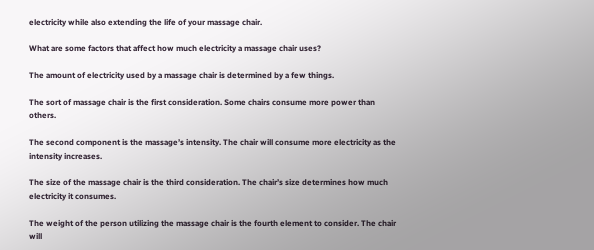electricity while also extending the life of your massage chair.

What are some factors that affect how much electricity a massage chair uses?

The amount of electricity used by a massage chair is determined by a few things.

The sort of massage chair is the first consideration. Some chairs consume more power than others.

The second component is the massage’s intensity. The chair will consume more electricity as the intensity increases.

The size of the massage chair is the third consideration. The chair’s size determines how much electricity it consumes.

The weight of the person utilizing the massage chair is the fourth element to consider. The chair will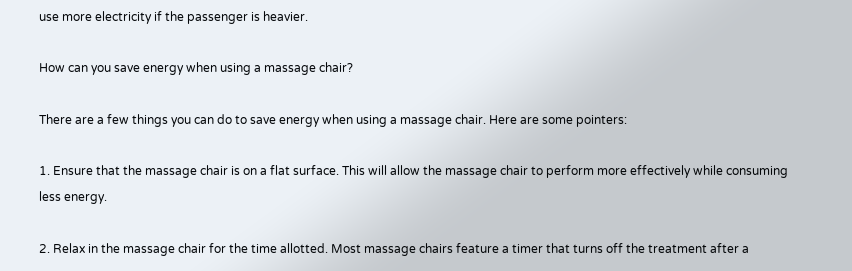use more electricity if the passenger is heavier.

How can you save energy when using a massage chair?

There are a few things you can do to save energy when using a massage chair. Here are some pointers:

1. Ensure that the massage chair is on a flat surface. This will allow the massage chair to perform more effectively while consuming less energy.

2. Relax in the massage chair for the time allotted. Most massage chairs feature a timer that turns off the treatment after a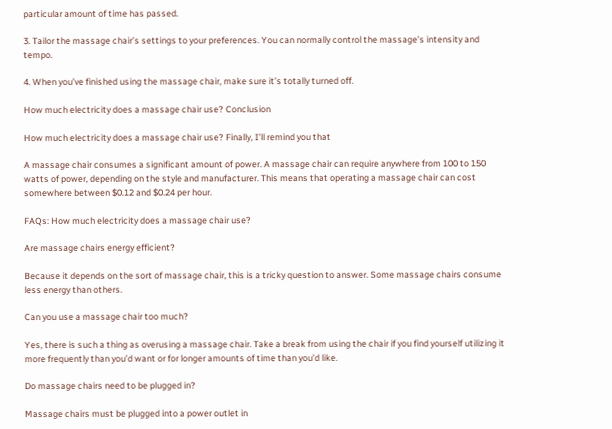particular amount of time has passed.

3. Tailor the massage chair’s settings to your preferences. You can normally control the massage’s intensity and tempo.

4. When you’ve finished using the massage chair, make sure it’s totally turned off.

How much electricity does a massage chair use? Conclusion

How much electricity does a massage chair use? Finally, I’ll remind you that

A massage chair consumes a significant amount of power. A massage chair can require anywhere from 100 to 150 watts of power, depending on the style and manufacturer. This means that operating a massage chair can cost somewhere between $0.12 and $0.24 per hour.

FAQs: How much electricity does a massage chair use?

Are massage chairs energy efficient?

Because it depends on the sort of massage chair, this is a tricky question to answer. Some massage chairs consume less energy than others.

Can you use a massage chair too much?

Yes, there is such a thing as overusing a massage chair. Take a break from using the chair if you find yourself utilizing it more frequently than you’d want or for longer amounts of time than you’d like.

Do massage chairs need to be plugged in?

Massage chairs must be plugged into a power outlet in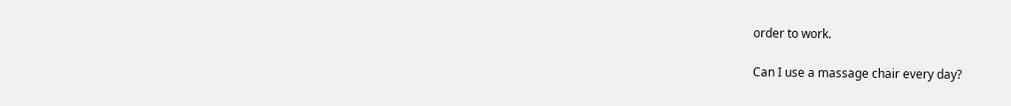order to work.

Can I use a massage chair every day?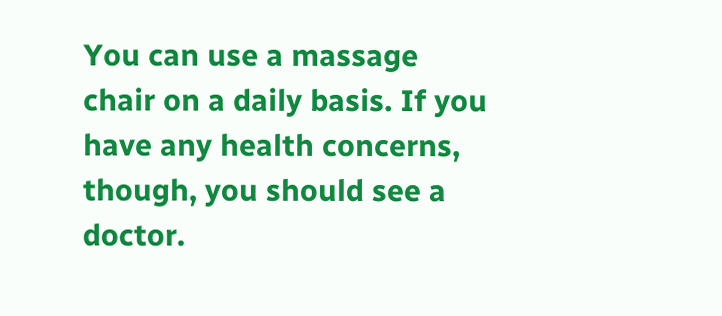You can use a massage chair on a daily basis. If you have any health concerns, though, you should see a doctor.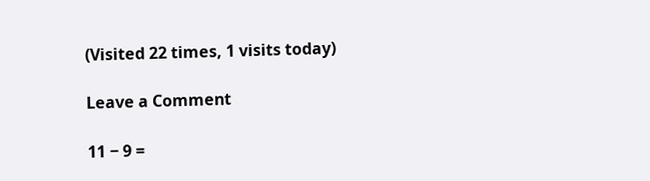(Visited 22 times, 1 visits today)

Leave a Comment

11 − 9 =